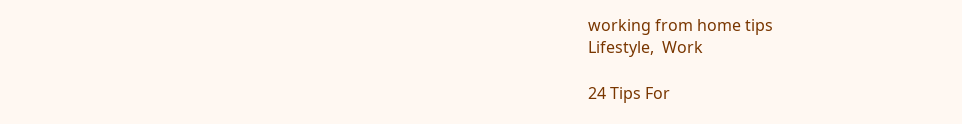working from home tips
Lifestyle,  Work

24 Tips For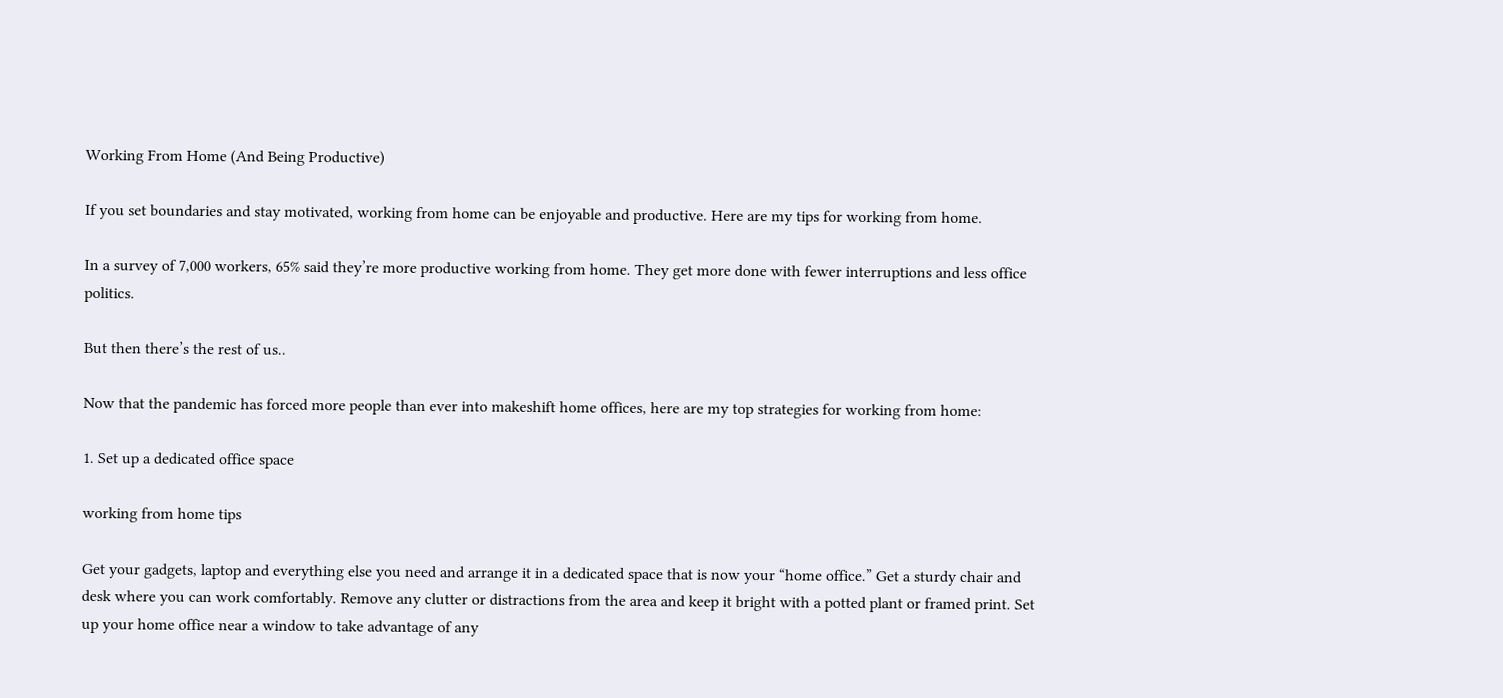Working From Home (And Being Productive)

If you set boundaries and stay motivated, working from home can be enjoyable and productive. Here are my tips for working from home.

In a survey of 7,000 workers, 65% said they’re more productive working from home. They get more done with fewer interruptions and less office politics.

But then there’s the rest of us..

Now that the pandemic has forced more people than ever into makeshift home offices, here are my top strategies for working from home:

1. Set up a dedicated office space

working from home tips

Get your gadgets, laptop and everything else you need and arrange it in a dedicated space that is now your “home office.” Get a sturdy chair and desk where you can work comfortably. Remove any clutter or distractions from the area and keep it bright with a potted plant or framed print. Set up your home office near a window to take advantage of any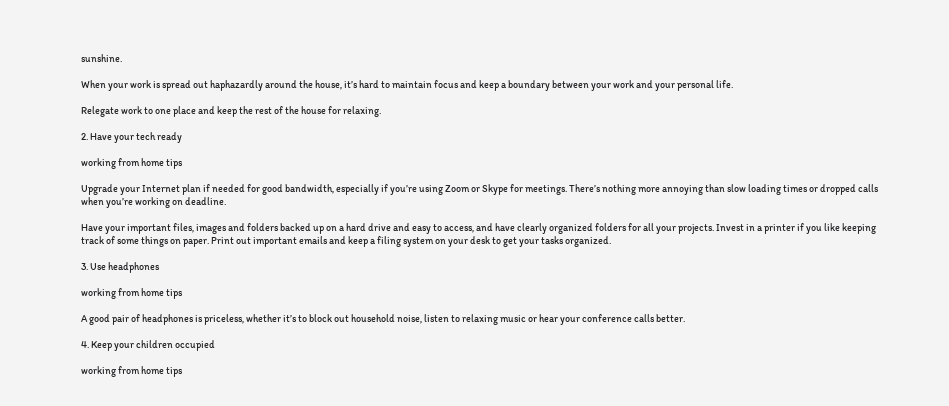sunshine.

When your work is spread out haphazardly around the house, it’s hard to maintain focus and keep a boundary between your work and your personal life.

Relegate work to one place and keep the rest of the house for relaxing.

2. Have your tech ready

working from home tips

Upgrade your Internet plan if needed for good bandwidth, especially if you’re using Zoom or Skype for meetings. There’s nothing more annoying than slow loading times or dropped calls when you’re working on deadline.

Have your important files, images and folders backed up on a hard drive and easy to access, and have clearly organized folders for all your projects. Invest in a printer if you like keeping track of some things on paper. Print out important emails and keep a filing system on your desk to get your tasks organized.

3. Use headphones

working from home tips

A good pair of headphones is priceless, whether it’s to block out household noise, listen to relaxing music or hear your conference calls better.

4. Keep your children occupied

working from home tips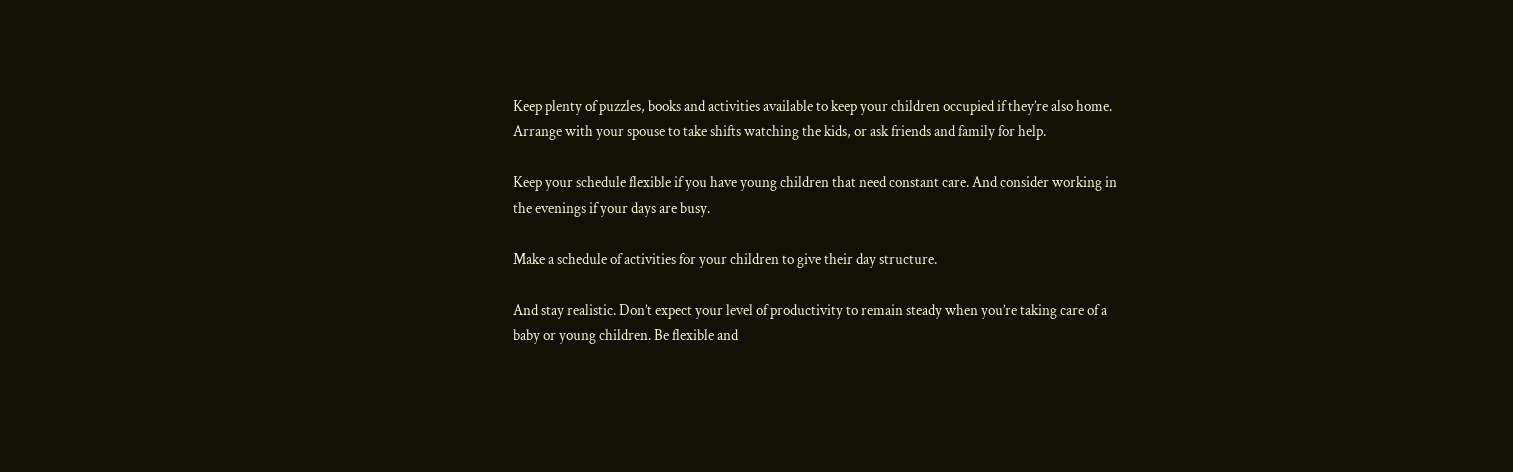Keep plenty of puzzles, books and activities available to keep your children occupied if they’re also home. Arrange with your spouse to take shifts watching the kids, or ask friends and family for help.

Keep your schedule flexible if you have young children that need constant care. And consider working in the evenings if your days are busy.

Make a schedule of activities for your children to give their day structure.

And stay realistic. Don’t expect your level of productivity to remain steady when you’re taking care of a baby or young children. Be flexible and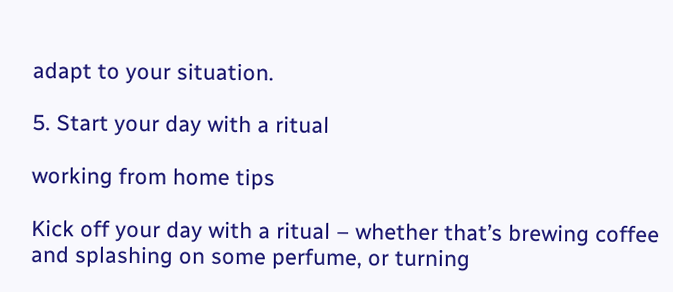adapt to your situation.

5. Start your day with a ritual

working from home tips

Kick off your day with a ritual – whether that’s brewing coffee and splashing on some perfume, or turning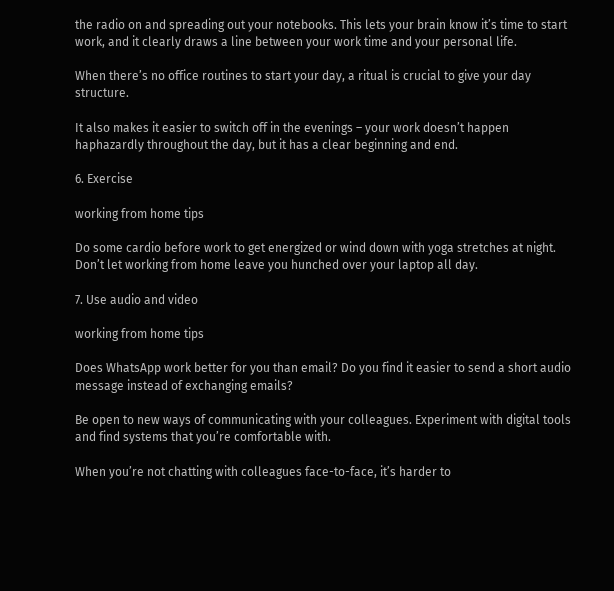the radio on and spreading out your notebooks. This lets your brain know it’s time to start work, and it clearly draws a line between your work time and your personal life.

When there’s no office routines to start your day, a ritual is crucial to give your day structure.

It also makes it easier to switch off in the evenings – your work doesn’t happen haphazardly throughout the day, but it has a clear beginning and end.

6. Exercise

working from home tips

Do some cardio before work to get energized or wind down with yoga stretches at night. Don’t let working from home leave you hunched over your laptop all day.

7. Use audio and video

working from home tips

Does WhatsApp work better for you than email? Do you find it easier to send a short audio message instead of exchanging emails?

Be open to new ways of communicating with your colleagues. Experiment with digital tools and find systems that you’re comfortable with.

When you’re not chatting with colleagues face-to-face, it’s harder to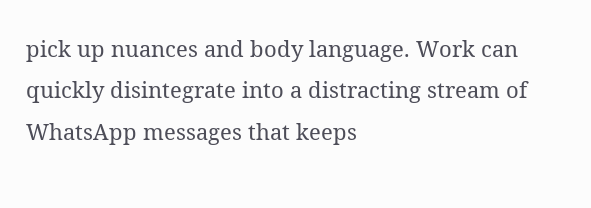pick up nuances and body language. Work can quickly disintegrate into a distracting stream of WhatsApp messages that keeps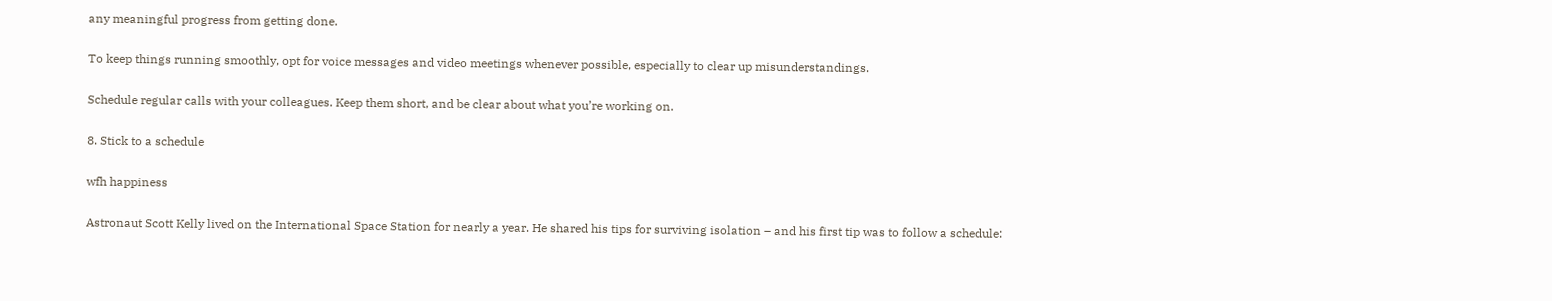any meaningful progress from getting done.

To keep things running smoothly, opt for voice messages and video meetings whenever possible, especially to clear up misunderstandings.

Schedule regular calls with your colleagues. Keep them short, and be clear about what you’re working on.

8. Stick to a schedule

wfh happiness

Astronaut Scott Kelly lived on the International Space Station for nearly a year. He shared his tips for surviving isolation – and his first tip was to follow a schedule: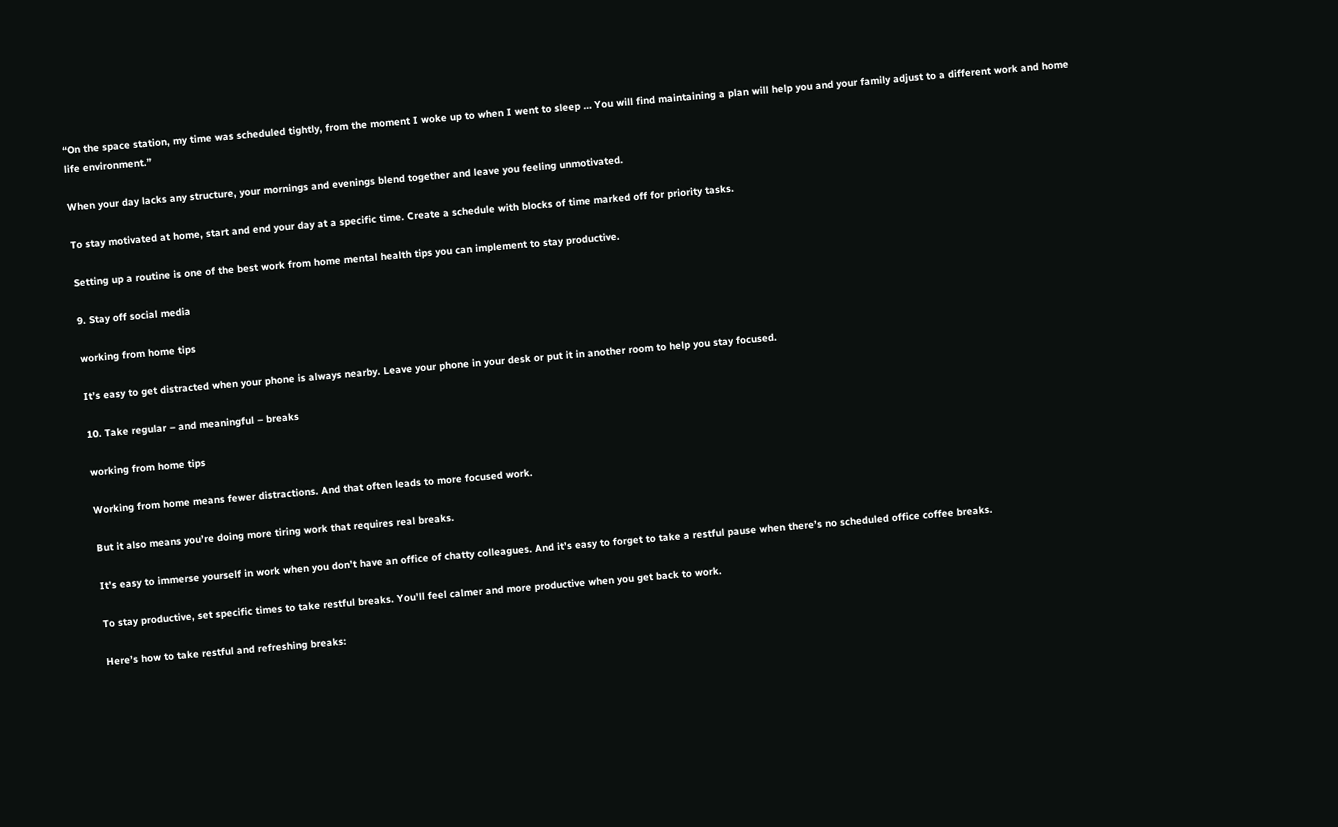“On the space station, my time was scheduled tightly, from the moment I woke up to when I went to sleep … You will find maintaining a plan will help you and your family adjust to a different work and home life environment.”

When your day lacks any structure, your mornings and evenings blend together and leave you feeling unmotivated.

To stay motivated at home, start and end your day at a specific time. Create a schedule with blocks of time marked off for priority tasks.

Setting up a routine is one of the best work from home mental health tips you can implement to stay productive.

9. Stay off social media

working from home tips

It’s easy to get distracted when your phone is always nearby. Leave your phone in your desk or put it in another room to help you stay focused.

10. Take regular – and meaningful – breaks

working from home tips

Working from home means fewer distractions. And that often leads to more focused work.

But it also means you’re doing more tiring work that requires real breaks.

It’s easy to immerse yourself in work when you don’t have an office of chatty colleagues. And it’s easy to forget to take a restful pause when there’s no scheduled office coffee breaks.

To stay productive, set specific times to take restful breaks. You’ll feel calmer and more productive when you get back to work.

Here’s how to take restful and refreshing breaks: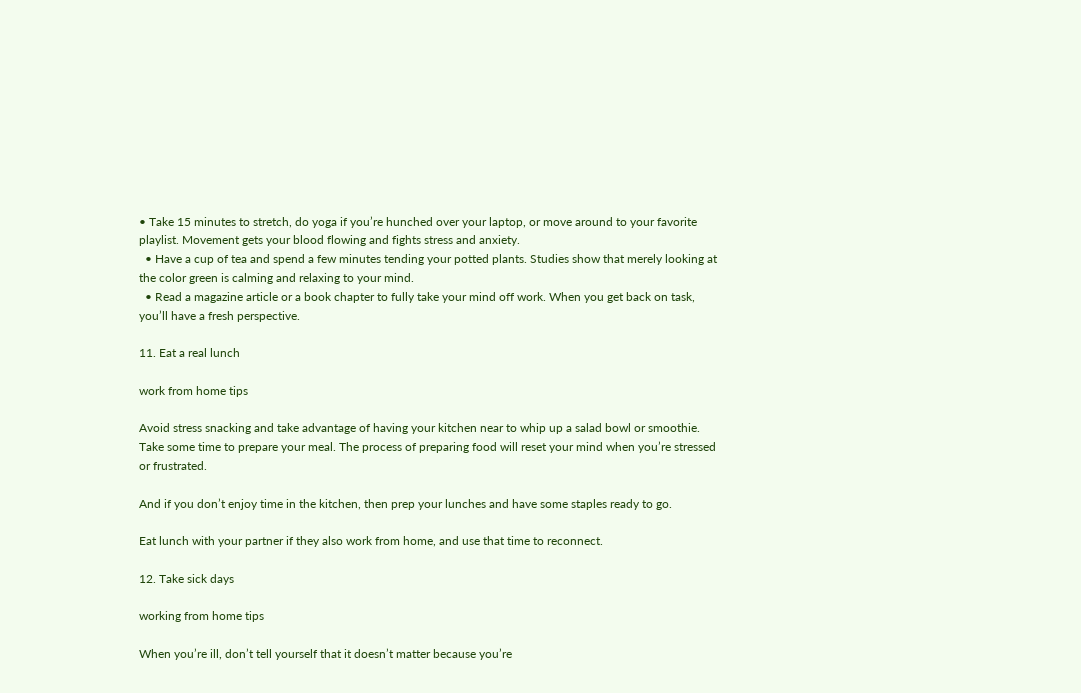• Take 15 minutes to stretch, do yoga if you’re hunched over your laptop, or move around to your favorite playlist. Movement gets your blood flowing and fights stress and anxiety.
  • Have a cup of tea and spend a few minutes tending your potted plants. Studies show that merely looking at the color green is calming and relaxing to your mind.
  • Read a magazine article or a book chapter to fully take your mind off work. When you get back on task, you’ll have a fresh perspective.

11. Eat a real lunch

work from home tips

Avoid stress snacking and take advantage of having your kitchen near to whip up a salad bowl or smoothie. Take some time to prepare your meal. The process of preparing food will reset your mind when you’re stressed or frustrated.

And if you don’t enjoy time in the kitchen, then prep your lunches and have some staples ready to go.

Eat lunch with your partner if they also work from home, and use that time to reconnect.

12. Take sick days

working from home tips

When you’re ill, don’t tell yourself that it doesn’t matter because you’re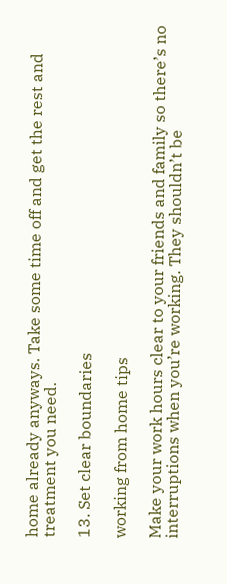home already anyways. Take some time off and get the rest and treatment you need.

13. Set clear boundaries

working from home tips

Make your work hours clear to your friends and family so there’s no interruptions when you’re working. They shouldn’t be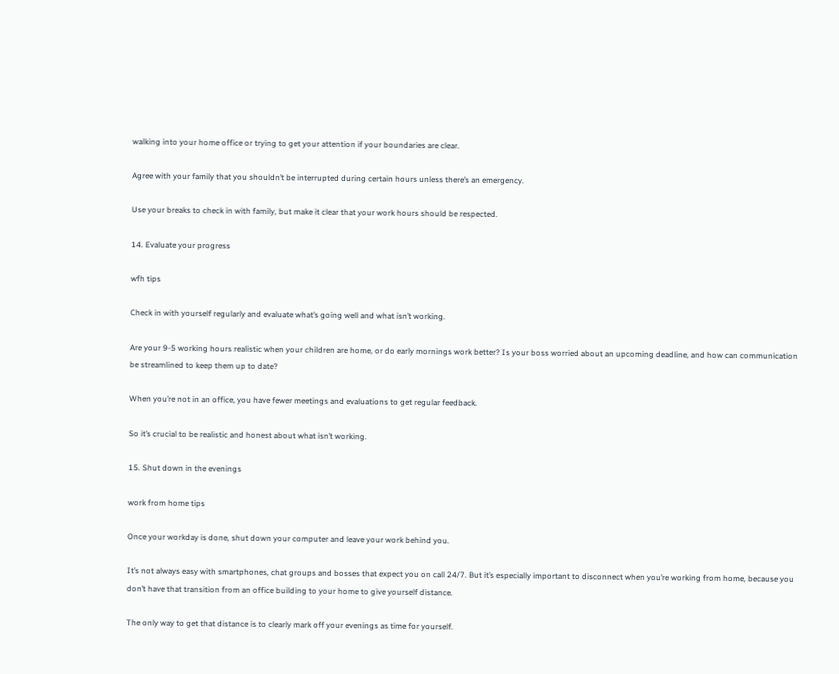walking into your home office or trying to get your attention if your boundaries are clear.

Agree with your family that you shouldn’t be interrupted during certain hours unless there’s an emergency.

Use your breaks to check in with family, but make it clear that your work hours should be respected.

14. Evaluate your progress

wfh tips

Check in with yourself regularly and evaluate what’s going well and what isn’t working.

Are your 9-5 working hours realistic when your children are home, or do early mornings work better? Is your boss worried about an upcoming deadline, and how can communication be streamlined to keep them up to date?

When you’re not in an office, you have fewer meetings and evaluations to get regular feedback.

So it’s crucial to be realistic and honest about what isn’t working.

15. Shut down in the evenings

work from home tips

Once your workday is done, shut down your computer and leave your work behind you.

It’s not always easy with smartphones, chat groups and bosses that expect you on call 24/7. But it’s especially important to disconnect when you’re working from home, because you don’t have that transition from an office building to your home to give yourself distance.

The only way to get that distance is to clearly mark off your evenings as time for yourself.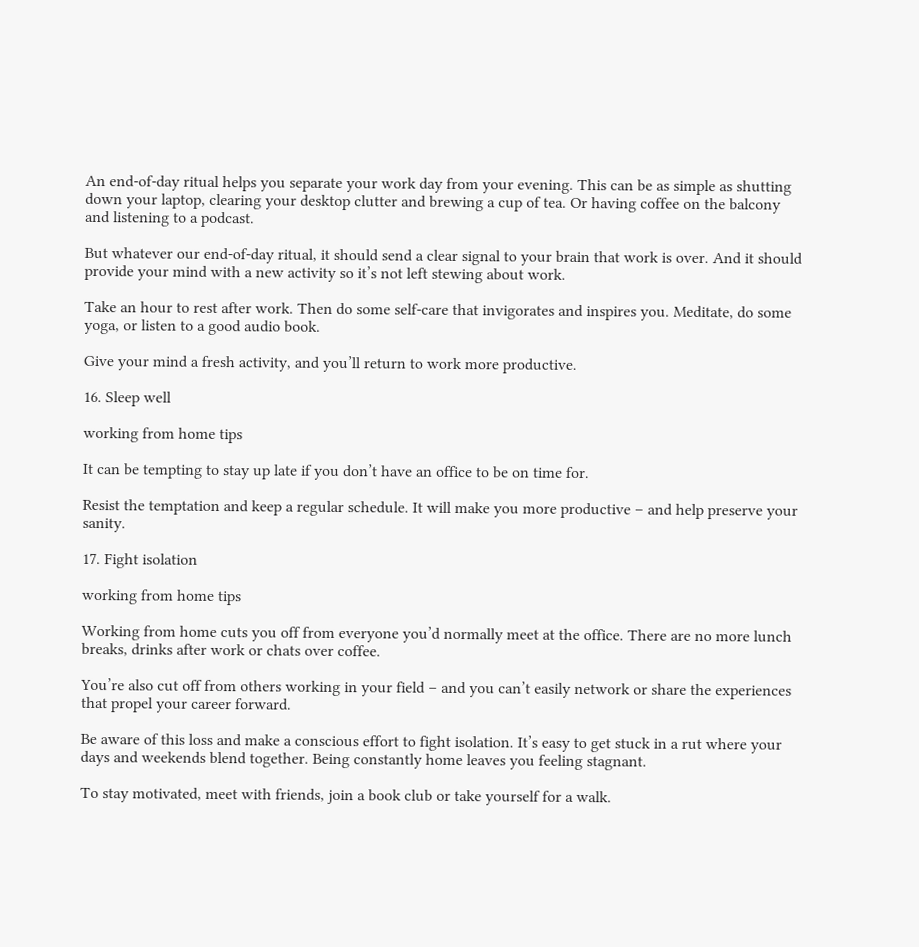An end-of-day ritual helps you separate your work day from your evening. This can be as simple as shutting down your laptop, clearing your desktop clutter and brewing a cup of tea. Or having coffee on the balcony and listening to a podcast.

But whatever our end-of-day ritual, it should send a clear signal to your brain that work is over. And it should provide your mind with a new activity so it’s not left stewing about work.

Take an hour to rest after work. Then do some self-care that invigorates and inspires you. Meditate, do some yoga, or listen to a good audio book.

Give your mind a fresh activity, and you’ll return to work more productive.

16. Sleep well

working from home tips

It can be tempting to stay up late if you don’t have an office to be on time for.

Resist the temptation and keep a regular schedule. It will make you more productive – and help preserve your sanity.

17. Fight isolation

working from home tips

Working from home cuts you off from everyone you’d normally meet at the office. There are no more lunch breaks, drinks after work or chats over coffee.

You’re also cut off from others working in your field – and you can’t easily network or share the experiences that propel your career forward.

Be aware of this loss and make a conscious effort to fight isolation. It’s easy to get stuck in a rut where your days and weekends blend together. Being constantly home leaves you feeling stagnant.

To stay motivated, meet with friends, join a book club or take yourself for a walk.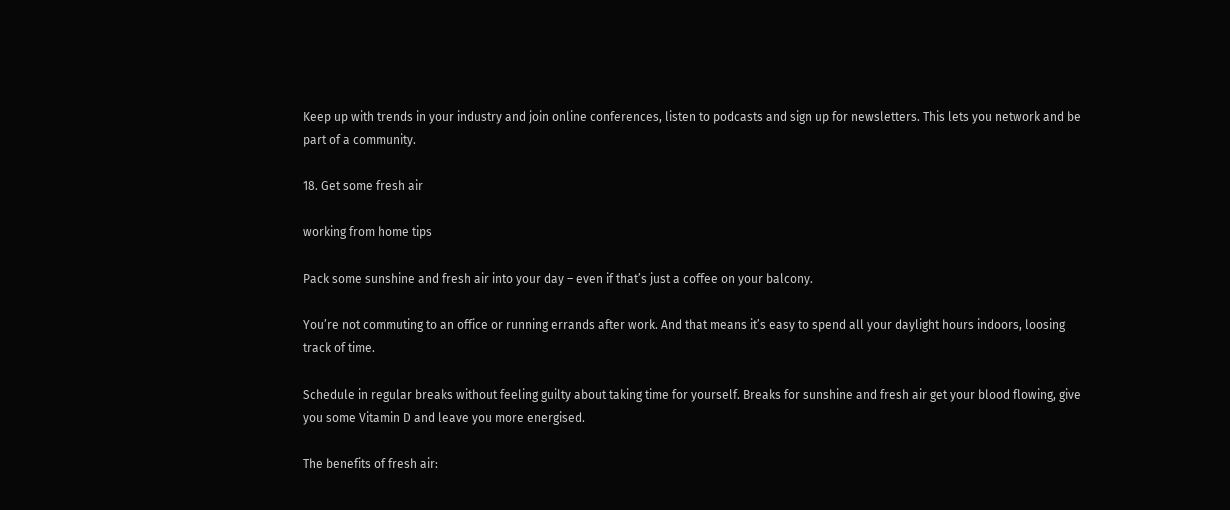Keep up with trends in your industry and join online conferences, listen to podcasts and sign up for newsletters. This lets you network and be part of a community.

18. Get some fresh air

working from home tips

Pack some sunshine and fresh air into your day – even if that’s just a coffee on your balcony.

You’re not commuting to an office or running errands after work. And that means it’s easy to spend all your daylight hours indoors, loosing track of time.

Schedule in regular breaks without feeling guilty about taking time for yourself. Breaks for sunshine and fresh air get your blood flowing, give you some Vitamin D and leave you more energised.

The benefits of fresh air: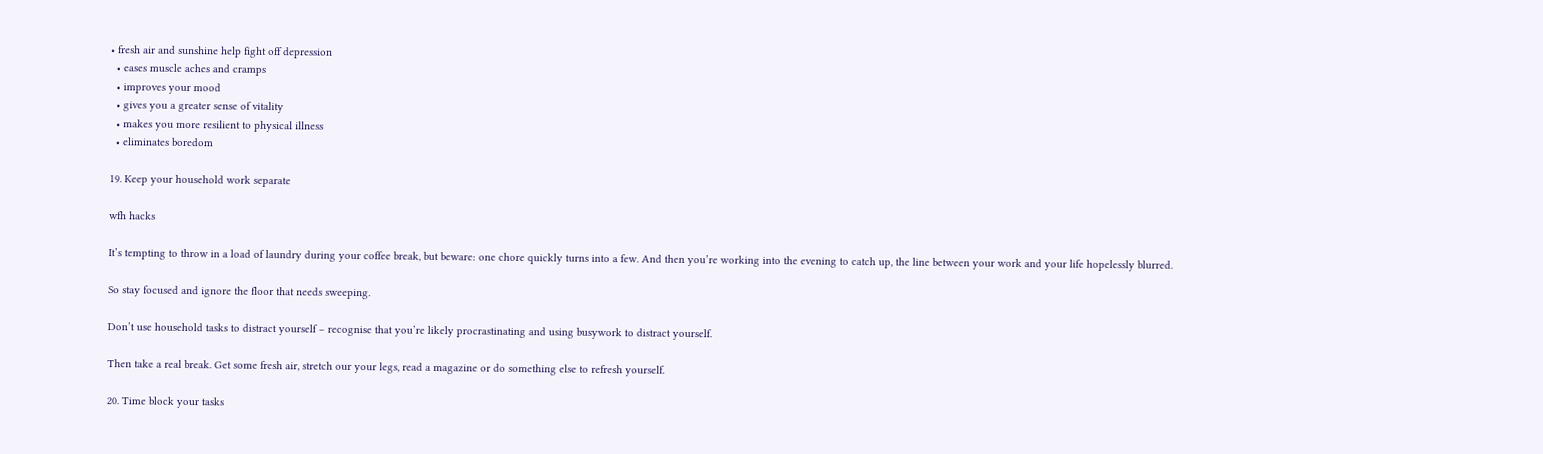• fresh air and sunshine help fight off depression
  • eases muscle aches and cramps
  • improves your mood
  • gives you a greater sense of vitality
  • makes you more resilient to physical illness
  • eliminates boredom

19. Keep your household work separate

wfh hacks

It’s tempting to throw in a load of laundry during your coffee break, but beware: one chore quickly turns into a few. And then you’re working into the evening to catch up, the line between your work and your life hopelessly blurred.

So stay focused and ignore the floor that needs sweeping.

Don’t use household tasks to distract yourself – recognise that you’re likely procrastinating and using busywork to distract yourself.

Then take a real break. Get some fresh air, stretch our your legs, read a magazine or do something else to refresh yourself.

20. Time block your tasks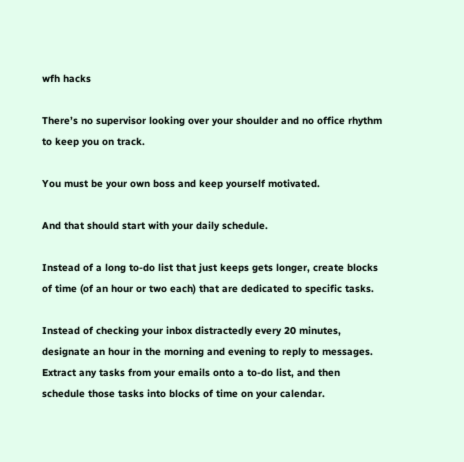wfh hacks

There’s no supervisor looking over your shoulder and no office rhythm to keep you on track.

You must be your own boss and keep yourself motivated.

And that should start with your daily schedule.

Instead of a long to-do list that just keeps gets longer, create blocks of time (of an hour or two each) that are dedicated to specific tasks.

Instead of checking your inbox distractedly every 20 minutes, designate an hour in the morning and evening to reply to messages. Extract any tasks from your emails onto a to-do list, and then schedule those tasks into blocks of time on your calendar.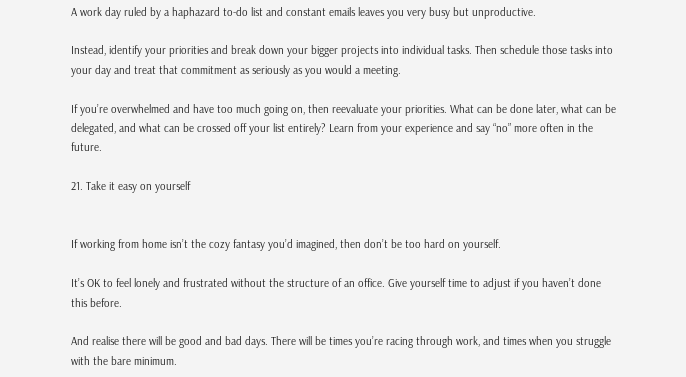A work day ruled by a haphazard to-do list and constant emails leaves you very busy but unproductive.

Instead, identify your priorities and break down your bigger projects into individual tasks. Then schedule those tasks into your day and treat that commitment as seriously as you would a meeting.

If you’re overwhelmed and have too much going on, then reevaluate your priorities. What can be done later, what can be delegated, and what can be crossed off your list entirely? Learn from your experience and say “no” more often in the future.

21. Take it easy on yourself


If working from home isn’t the cozy fantasy you’d imagined, then don’t be too hard on yourself.

It’s OK to feel lonely and frustrated without the structure of an office. Give yourself time to adjust if you haven’t done this before.

And realise there will be good and bad days. There will be times you’re racing through work, and times when you struggle with the bare minimum.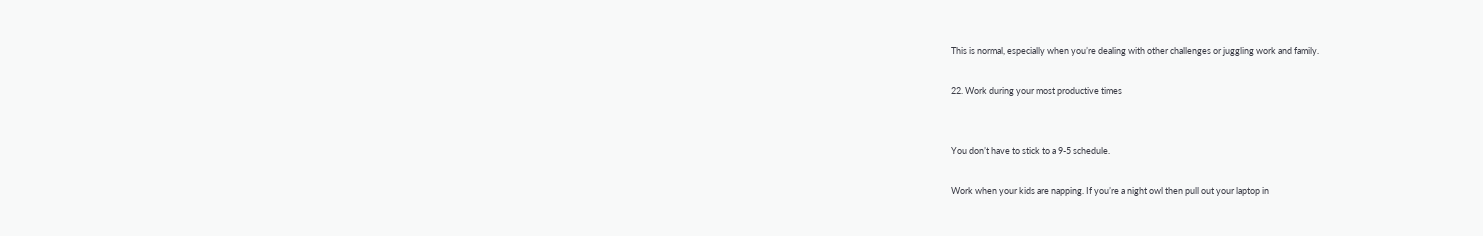This is normal, especially when you’re dealing with other challenges or juggling work and family.

22. Work during your most productive times


You don’t have to stick to a 9-5 schedule.

Work when your kids are napping. If you’re a night owl then pull out your laptop in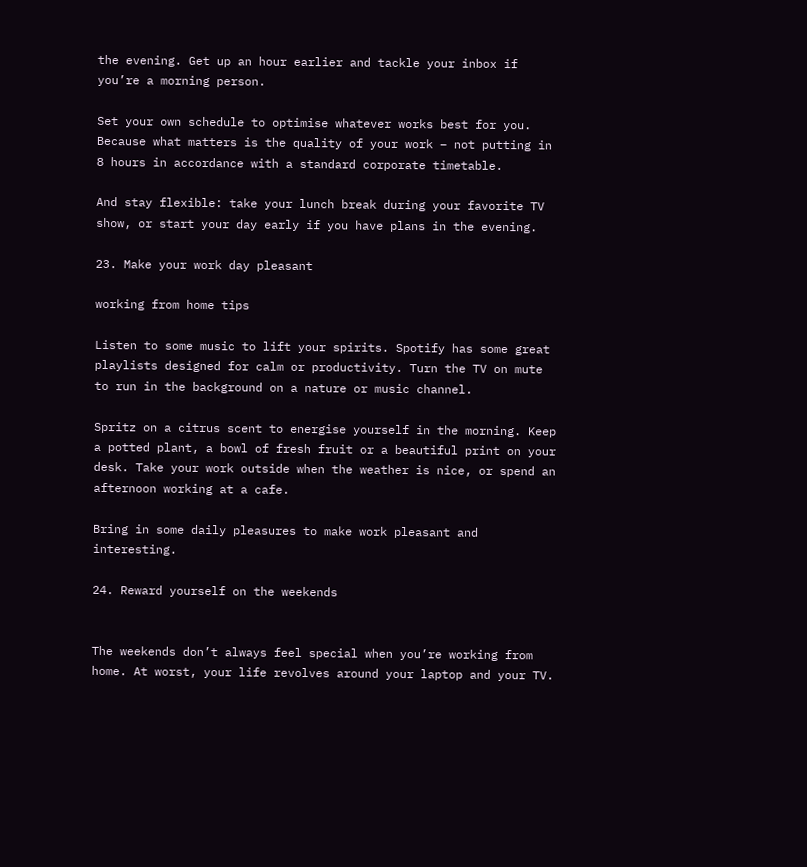the evening. Get up an hour earlier and tackle your inbox if you’re a morning person.

Set your own schedule to optimise whatever works best for you. Because what matters is the quality of your work – not putting in 8 hours in accordance with a standard corporate timetable.

And stay flexible: take your lunch break during your favorite TV show, or start your day early if you have plans in the evening.

23. Make your work day pleasant

working from home tips

Listen to some music to lift your spirits. Spotify has some great playlists designed for calm or productivity. Turn the TV on mute to run in the background on a nature or music channel.

Spritz on a citrus scent to energise yourself in the morning. Keep a potted plant, a bowl of fresh fruit or a beautiful print on your desk. Take your work outside when the weather is nice, or spend an afternoon working at a cafe.

Bring in some daily pleasures to make work pleasant and interesting.

24. Reward yourself on the weekends


The weekends don’t always feel special when you’re working from home. At worst, your life revolves around your laptop and your TV.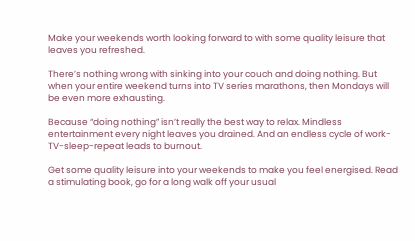Make your weekends worth looking forward to with some quality leisure that leaves you refreshed.

There’s nothing wrong with sinking into your couch and doing nothing. But when your entire weekend turns into TV series marathons, then Mondays will be even more exhausting.

Because “doing nothing” isn’t really the best way to relax. Mindless entertainment every night leaves you drained. And an endless cycle of work-TV-sleep-repeat leads to burnout.

Get some quality leisure into your weekends to make you feel energised. Read a stimulating book, go for a long walk off your usual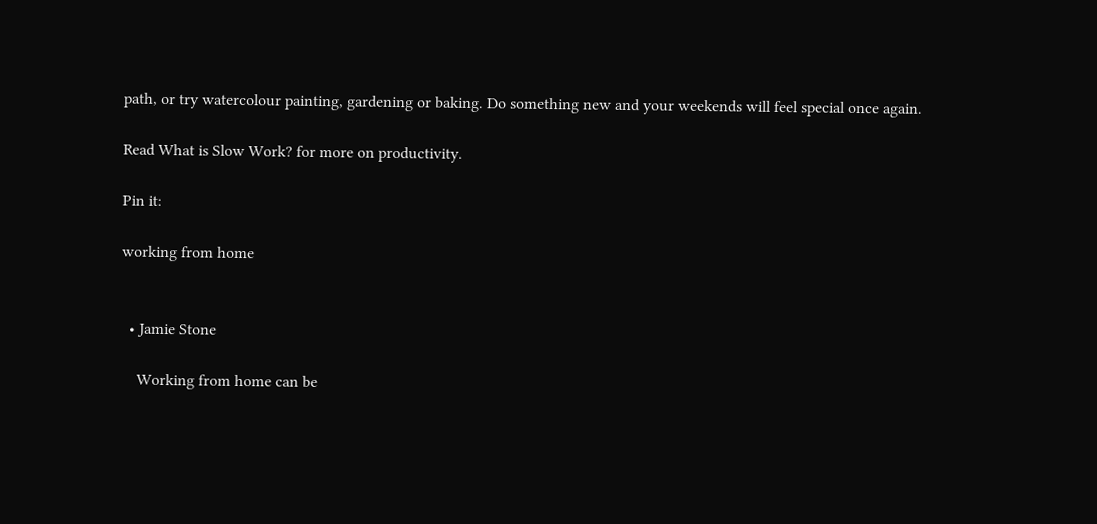path, or try watercolour painting, gardening or baking. Do something new and your weekends will feel special once again.

Read What is Slow Work? for more on productivity.

Pin it:

working from home


  • Jamie Stone

    Working from home can be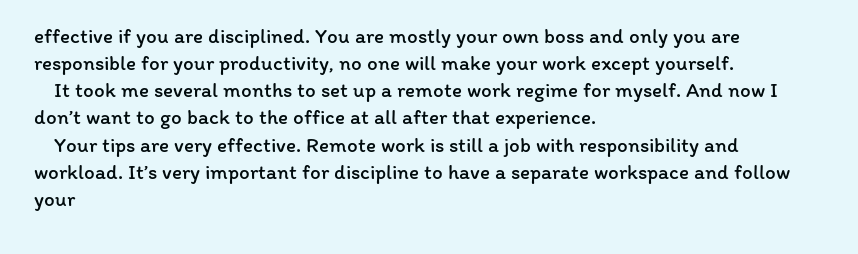effective if you are disciplined. You are mostly your own boss and only you are responsible for your productivity, no one will make your work except yourself.
    It took me several months to set up a remote work regime for myself. And now I don’t want to go back to the office at all after that experience.
    Your tips are very effective. Remote work is still a job with responsibility and workload. It’s very important for discipline to have a separate workspace and follow your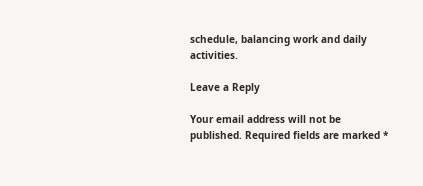schedule, balancing work and daily activities.

Leave a Reply

Your email address will not be published. Required fields are marked *